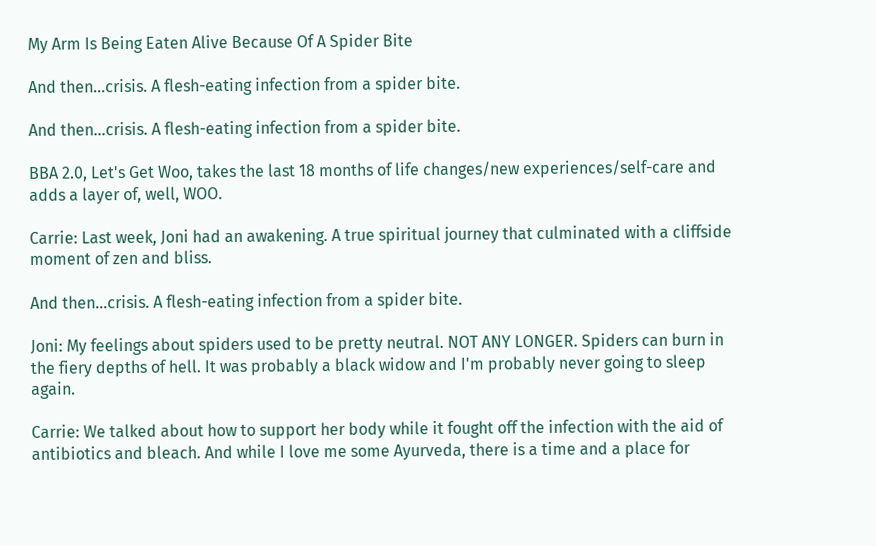My Arm Is Being Eaten Alive Because Of A Spider Bite

And then…crisis. A flesh-eating infection from a spider bite.

And then…crisis. A flesh-eating infection from a spider bite.

BBA 2.0, Let's Get Woo, takes the last 18 months of life changes/new experiences/self-care and adds a layer of, well, WOO.

Carrie: Last week, Joni had an awakening. A true spiritual journey that culminated with a cliffside moment of zen and bliss.

And then…crisis. A flesh-eating infection from a spider bite.

Joni: My feelings about spiders used to be pretty neutral. NOT ANY LONGER. Spiders can burn in the fiery depths of hell. It was probably a black widow and I'm probably never going to sleep again.

Carrie: We talked about how to support her body while it fought off the infection with the aid of antibiotics and bleach. And while I love me some Ayurveda, there is a time and a place for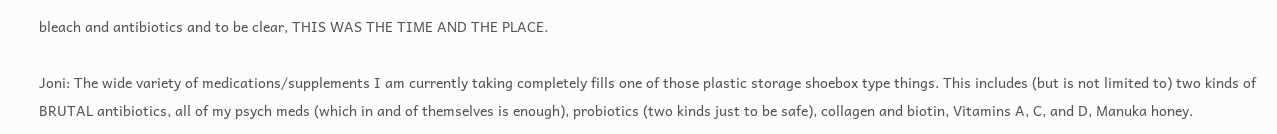bleach and antibiotics and to be clear, THIS WAS THE TIME AND THE PLACE.

Joni: The wide variety of medications/supplements I am currently taking completely fills one of those plastic storage shoebox type things. This includes (but is not limited to) two kinds of BRUTAL antibiotics, all of my psych meds (which in and of themselves is enough), probiotics (two kinds just to be safe), collagen and biotin, Vitamins A, C, and D, Manuka honey.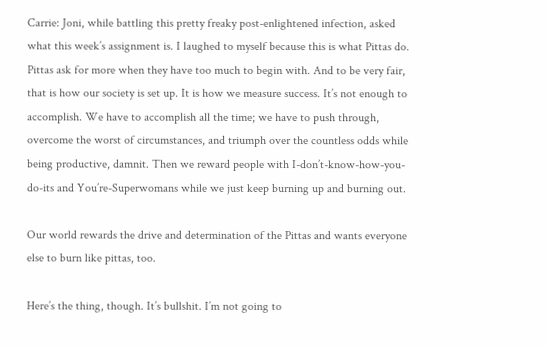Carrie: Joni, while battling this pretty freaky post-enlightened infection, asked what this week’s assignment is. I laughed to myself because this is what Pittas do. Pittas ask for more when they have too much to begin with. And to be very fair, that is how our society is set up. It is how we measure success. It’s not enough to accomplish. We have to accomplish all the time; we have to push through, overcome the worst of circumstances, and triumph over the countless odds while being productive, damnit. Then we reward people with I-don’t-know-how-you-do-its and You’re-Superwomans while we just keep burning up and burning out.

Our world rewards the drive and determination of the Pittas and wants everyone else to burn like pittas, too.

Here’s the thing, though. It’s bullshit. I’m not going to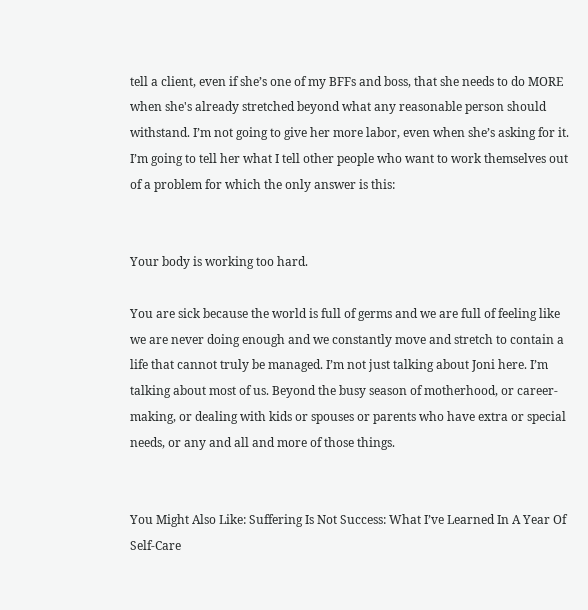tell a client, even if she’s one of my BFFs and boss, that she needs to do MORE when she's already stretched beyond what any reasonable person should withstand. I’m not going to give her more labor, even when she’s asking for it. I’m going to tell her what I tell other people who want to work themselves out of a problem for which the only answer is this:


Your body is working too hard.

You are sick because the world is full of germs and we are full of feeling like we are never doing enough and we constantly move and stretch to contain a life that cannot truly be managed. I’m not just talking about Joni here. I’m talking about most of us. Beyond the busy season of motherhood, or career-making, or dealing with kids or spouses or parents who have extra or special needs, or any and all and more of those things.


You Might Also Like: Suffering Is Not Success: What I’ve Learned In A Year Of Self-Care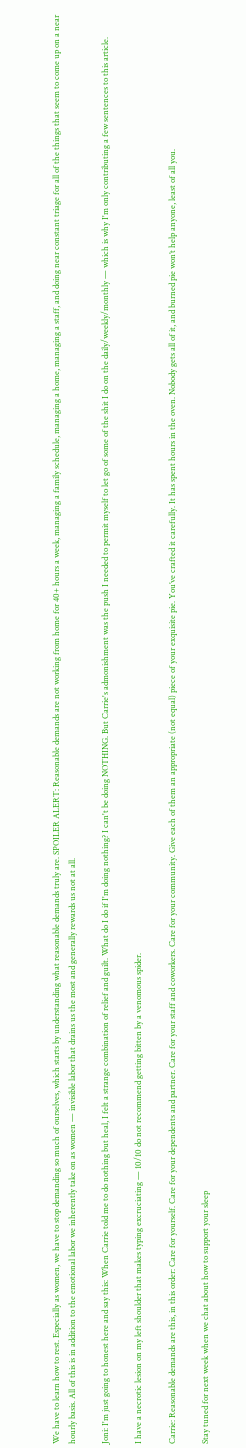We have to learn how to rest. Especially as women, we have to stop demanding so much of ourselves, which starts by understanding what reasonable demands truly are. SPOILER ALERT: Reasonable demands are not working from home for 40+ hours a week, managing a family schedule, managing a home, managing a staff, and doing near constant triage for all of the things that seem to come up on a near hourly basis. All of this is in addition to the emotional labor we inherently take on as women — invisible labor that drains us the most and generally rewards us not at all.

Joni: I'm just going to honest here and say this: When Carrie told me to do nothing but heal, I felt a strange combination of relief and guilt. What do I do if I'm doing nothing? I can't be doing NOTHING. But Carrie's admonishment was the push I needed to permit myself to let go of some of the shit I do on the daily/weekly/monthly — which is why I'm only contributing a few sentences to this article.

I have a necrotic lesion on my left shoulder that makes typing excruciating — 10/10 do not recommend getting bitten by a venomous spider.

Carrie: Reasonable demands are this, in this order: Care for yourself. Care for your dependents and partner. Care for your staff and coworkers. Care for your community. Give each of them an appropriate (not equal) piece of your exquisite pie. You’ve crafted it carefully. It has spent hours in the oven. Nobody gets all of it, and burned pie won’t help anyone, least of all you.

Stay tuned for next week when we chat about how to support your sleep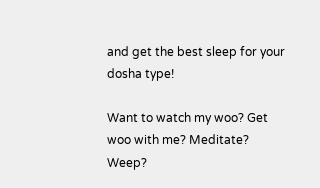and get the best sleep for your dosha type!

Want to watch my woo? Get woo with me? Meditate? Weep?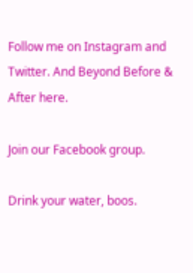Follow me on Instagram and Twitter. And Beyond Before & After here.

Join our Facebook group.

Drink your water, boos.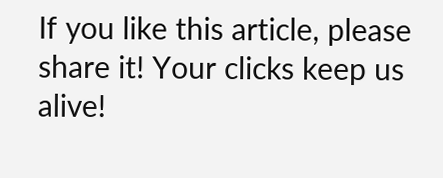If you like this article, please share it! Your clicks keep us alive!